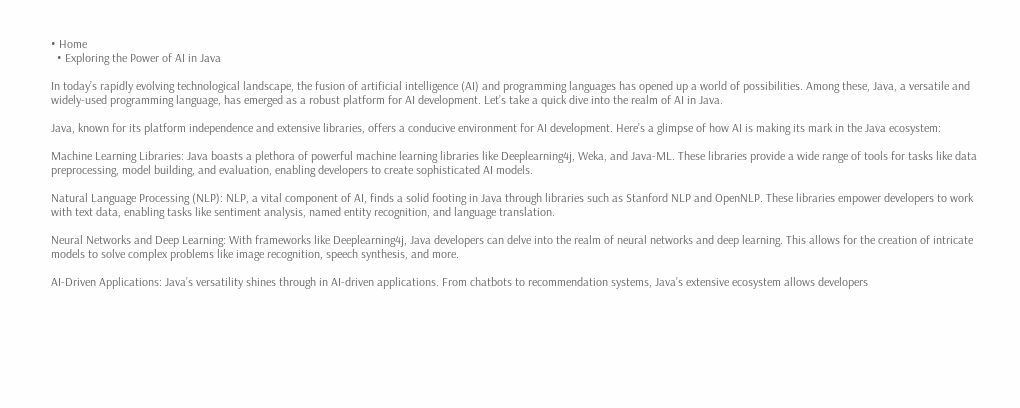• Home
  • Exploring the Power of AI in Java

In today’s rapidly evolving technological landscape, the fusion of artificial intelligence (AI) and programming languages has opened up a world of possibilities. Among these, Java, a versatile and widely-used programming language, has emerged as a robust platform for AI development. Let’s take a quick dive into the realm of AI in Java.

Java, known for its platform independence and extensive libraries, offers a conducive environment for AI development. Here’s a glimpse of how AI is making its mark in the Java ecosystem:

Machine Learning Libraries: Java boasts a plethora of powerful machine learning libraries like Deeplearning4j, Weka, and Java-ML. These libraries provide a wide range of tools for tasks like data preprocessing, model building, and evaluation, enabling developers to create sophisticated AI models.

Natural Language Processing (NLP): NLP, a vital component of AI, finds a solid footing in Java through libraries such as Stanford NLP and OpenNLP. These libraries empower developers to work with text data, enabling tasks like sentiment analysis, named entity recognition, and language translation.

Neural Networks and Deep Learning: With frameworks like Deeplearning4j, Java developers can delve into the realm of neural networks and deep learning. This allows for the creation of intricate models to solve complex problems like image recognition, speech synthesis, and more.

AI-Driven Applications: Java’s versatility shines through in AI-driven applications. From chatbots to recommendation systems, Java’s extensive ecosystem allows developers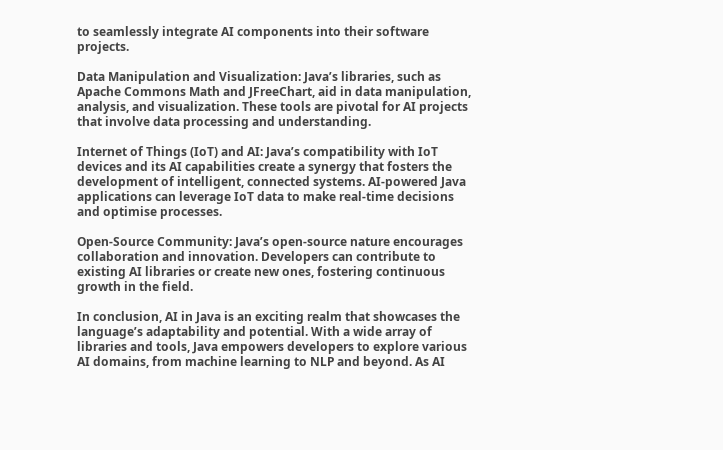to seamlessly integrate AI components into their software projects.

Data Manipulation and Visualization: Java’s libraries, such as Apache Commons Math and JFreeChart, aid in data manipulation, analysis, and visualization. These tools are pivotal for AI projects that involve data processing and understanding.

Internet of Things (IoT) and AI: Java’s compatibility with IoT devices and its AI capabilities create a synergy that fosters the development of intelligent, connected systems. AI-powered Java applications can leverage IoT data to make real-time decisions and optimise processes.

Open-Source Community: Java’s open-source nature encourages collaboration and innovation. Developers can contribute to existing AI libraries or create new ones, fostering continuous growth in the field.

In conclusion, AI in Java is an exciting realm that showcases the language’s adaptability and potential. With a wide array of libraries and tools, Java empowers developers to explore various AI domains, from machine learning to NLP and beyond. As AI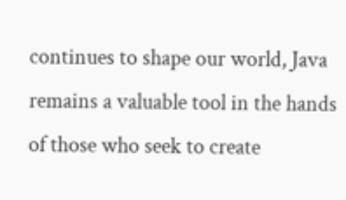continues to shape our world, Java remains a valuable tool in the hands of those who seek to create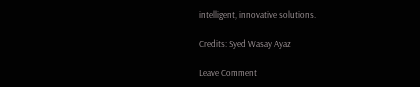intelligent, innovative solutions.

Credits: Syed Wasay Ayaz

Leave Comment